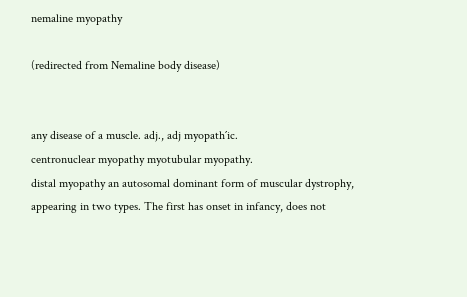nemaline myopathy

(redirected from Nemaline body disease)


any disease of a muscle. adj., adj myopath´ic.
centronuclear myopathy myotubular myopathy.
distal myopathy an autosomal dominant form of muscular dystrophy, appearing in two types. The first has onset in infancy, does not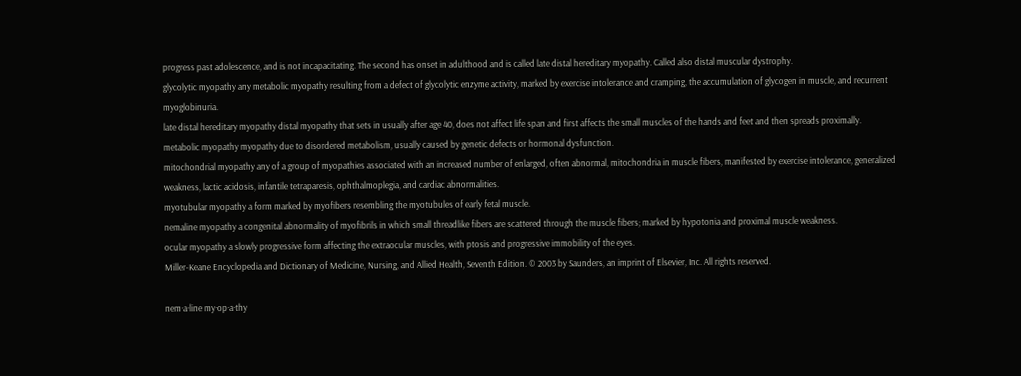progress past adolescence, and is not incapacitating. The second has onset in adulthood and is called late distal hereditary myopathy. Called also distal muscular dystrophy.
glycolytic myopathy any metabolic myopathy resulting from a defect of glycolytic enzyme activity, marked by exercise intolerance and cramping, the accumulation of glycogen in muscle, and recurrent myoglobinuria.
late distal hereditary myopathy distal myopathy that sets in usually after age 40, does not affect life span and first affects the small muscles of the hands and feet and then spreads proximally.
metabolic myopathy myopathy due to disordered metabolism, usually caused by genetic defects or hormonal dysfunction.
mitochondrial myopathy any of a group of myopathies associated with an increased number of enlarged, often abnormal, mitochondria in muscle fibers, manifested by exercise intolerance, generalized weakness, lactic acidosis, infantile tetraparesis, ophthalmoplegia, and cardiac abnormalities.
myotubular myopathy a form marked by myofibers resembling the myotubules of early fetal muscle.
nemaline myopathy a congenital abnormality of myofibrils in which small threadlike fibers are scattered through the muscle fibers; marked by hypotonia and proximal muscle weakness.
ocular myopathy a slowly progressive form affecting the extraocular muscles, with ptosis and progressive immobility of the eyes.
Miller-Keane Encyclopedia and Dictionary of Medicine, Nursing, and Allied Health, Seventh Edition. © 2003 by Saunders, an imprint of Elsevier, Inc. All rights reserved.

nem·a·line my·op·a·thy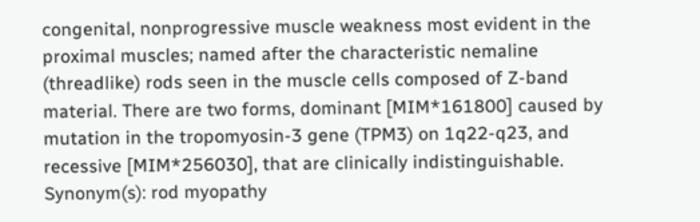congenital, nonprogressive muscle weakness most evident in the proximal muscles; named after the characteristic nemaline (threadlike) rods seen in the muscle cells composed of Z-band material. There are two forms, dominant [MIM*161800] caused by mutation in the tropomyosin-3 gene (TPM3) on 1q22-q23, and recessive [MIM*256030], that are clinically indistinguishable.
Synonym(s): rod myopathy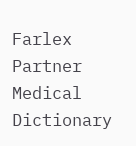Farlex Partner Medical Dictionary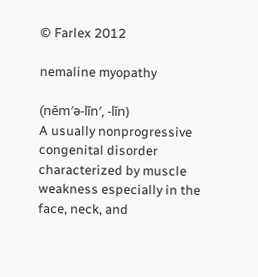© Farlex 2012

nemaline myopathy

(nĕm′ə-līn′, -lĭn)
A usually nonprogressive congenital disorder characterized by muscle weakness especially in the face, neck, and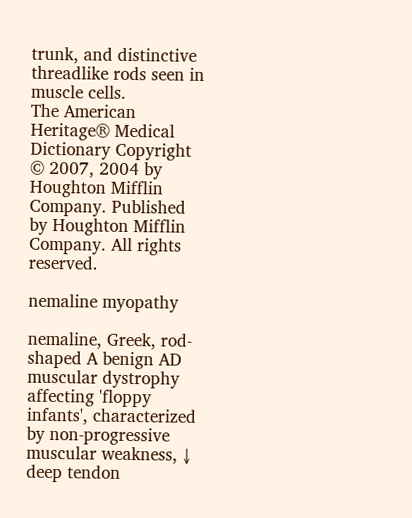trunk, and distinctive threadlike rods seen in muscle cells.
The American Heritage® Medical Dictionary Copyright © 2007, 2004 by Houghton Mifflin Company. Published by Houghton Mifflin Company. All rights reserved.

nemaline myopathy

nemaline, Greek, rod-shaped A benign AD muscular dystrophy affecting 'floppy infants', characterized by non-progressive muscular weakness, ↓ deep tendon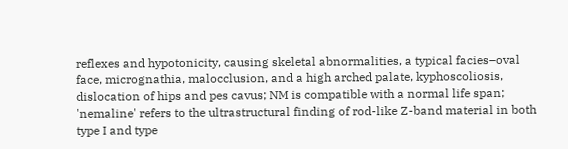reflexes and hypotonicity, causing skeletal abnormalities, a typical facies–oval face, micrognathia, malocclusion, and a high arched palate, kyphoscoliosis, dislocation of hips and pes cavus; NM is compatible with a normal life span; 'nemaline' refers to the ultrastructural finding of rod-like Z-band material in both type I and type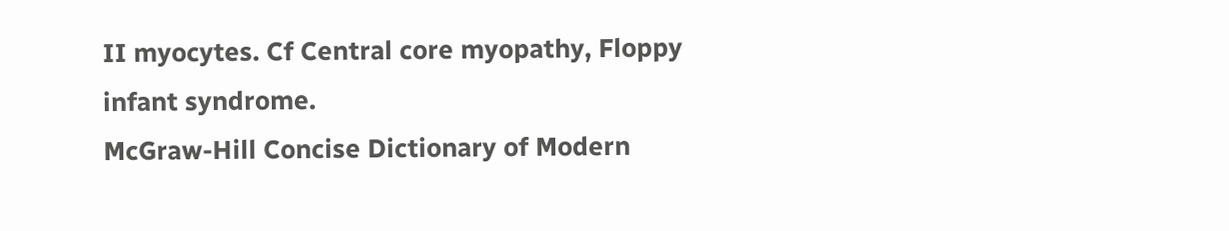II myocytes. Cf Central core myopathy, Floppy infant syndrome.
McGraw-Hill Concise Dictionary of Modern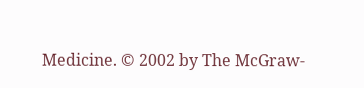Medicine. © 2002 by The McGraw-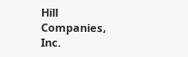Hill Companies, Inc.